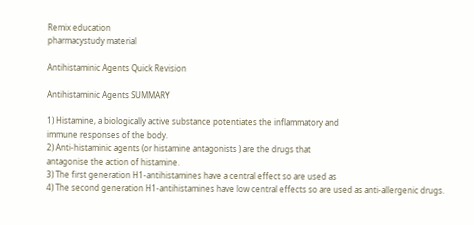Remix education
pharmacystudy material

Antihistaminic Agents Quick Revision

Antihistaminic Agents SUMMARY

1) Histamine, a biologically active substance potentiates the inflammatory and
immune responses of the body.
2) Anti-histaminic agents (or histamine antagonists ) are the drugs that
antagonise the action of histamine.
3) The first generation H1-antihistamines have a central effect so are used as
4) The second generation H1-antihistamines have low central effects so are used as anti-allergenic drugs.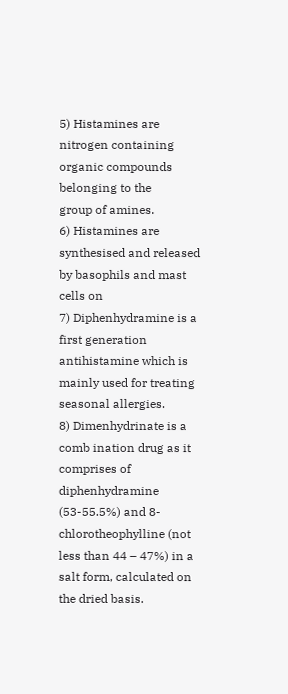5) Histamines are nitrogen containing organic compounds belonging to the
group of amines.
6) Histamines are synthesised and released by basophils and mast cells on
7) Diphenhydramine is a first generation antihistamine which is mainly used for treating seasonal allergies.
8) Dimenhydrinate is a comb ination drug as it comprises of diphenhydramine (53-55.5%) and 8-chlorotheophylline (not less than 44 – 47%) in a salt form, calculated on the dried basis.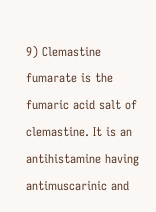9) Clemastine fumarate is the fumaric acid salt of clemastine. It is an antihistamine having antimuscarinic and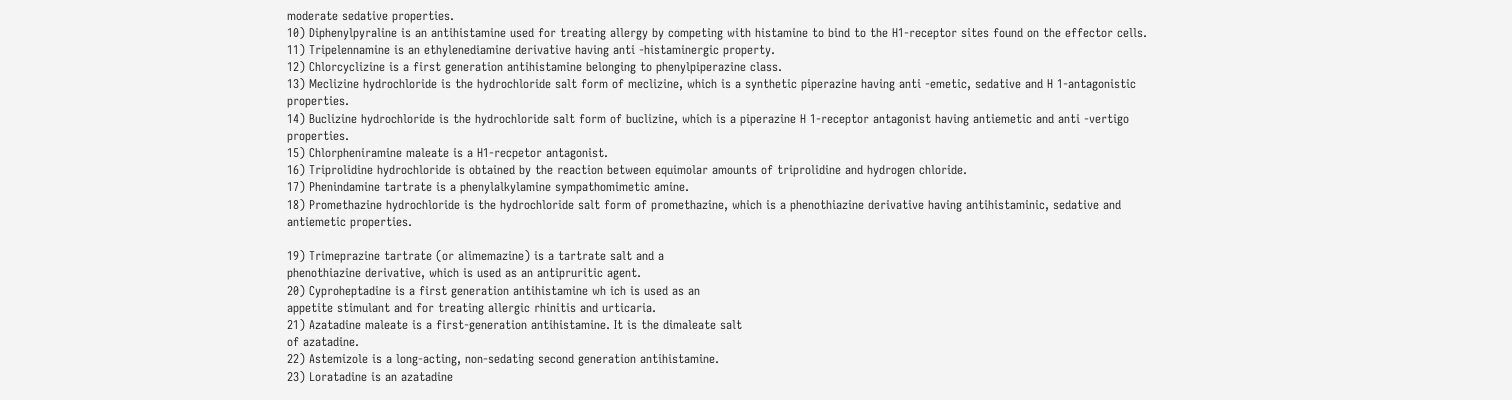moderate sedative properties.
10) Diphenylpyraline is an antihistamine used for treating allergy by competing with histamine to bind to the H1-receptor sites found on the effector cells.
11) Tripelennamine is an ethylenediamine derivative having anti -histaminergic property.
12) Chlorcyclizine is a first generation antihistamine belonging to phenylpiperazine class.
13) Meclizine hydrochloride is the hydrochloride salt form of meclizine, which is a synthetic piperazine having anti -emetic, sedative and H 1-antagonistic properties.
14) Buclizine hydrochloride is the hydrochloride salt form of buclizine, which is a piperazine H 1-receptor antagonist having antiemetic and anti -vertigo properties.
15) Chlorpheniramine maleate is a H1-recpetor antagonist.
16) Triprolidine hydrochloride is obtained by the reaction between equimolar amounts of triprolidine and hydrogen chloride.
17) Phenindamine tartrate is a phenylalkylamine sympathomimetic amine.
18) Promethazine hydrochloride is the hydrochloride salt form of promethazine, which is a phenothiazine derivative having antihistaminic, sedative and antiemetic properties.

19) Trimeprazine tartrate (or alimemazine) is a tartrate salt and a
phenothiazine derivative, which is used as an antipruritic agent.
20) Cyproheptadine is a first generation antihistamine wh ich is used as an
appetite stimulant and for treating allergic rhinitis and urticaria.
21) Azatadine maleate is a first-generation antihistamine. It is the dimaleate salt
of azatadine.
22) Astemizole is a long-acting, non-sedating second generation antihistamine.
23) Loratadine is an azatadine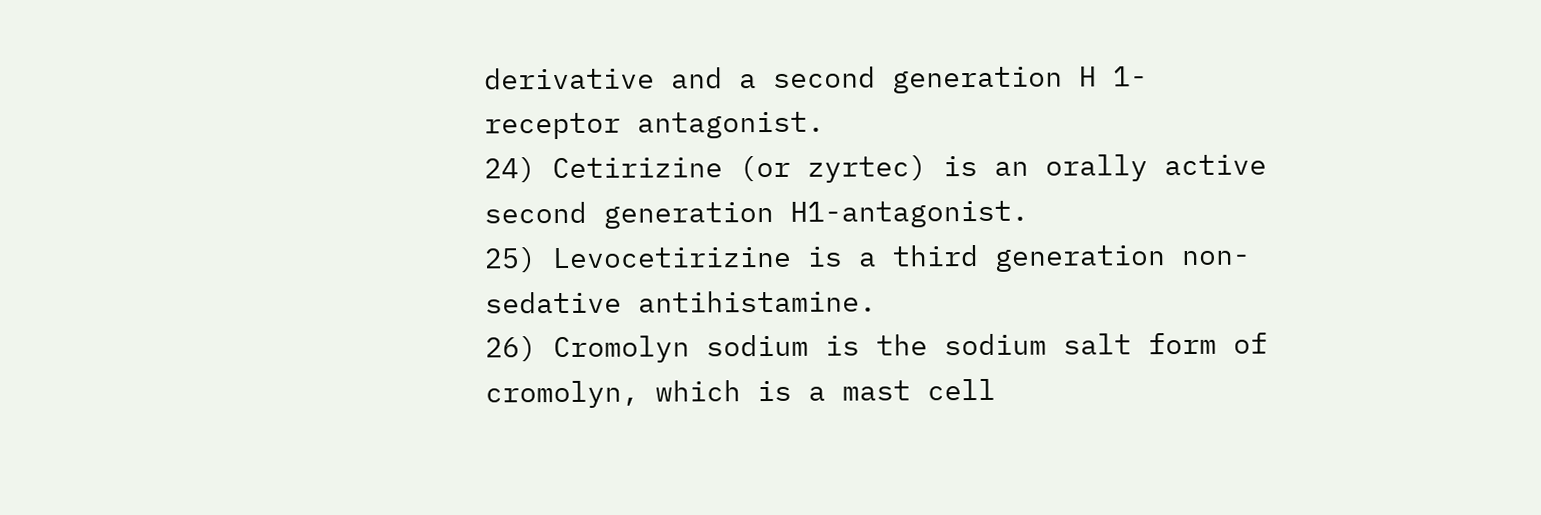derivative and a second generation H 1-receptor antagonist.
24) Cetirizine (or zyrtec) is an orally active second generation H1-antagonist.
25) Levocetirizine is a third generation non-sedative antihistamine.
26) Cromolyn sodium is the sodium salt form of cromolyn, which is a mast cell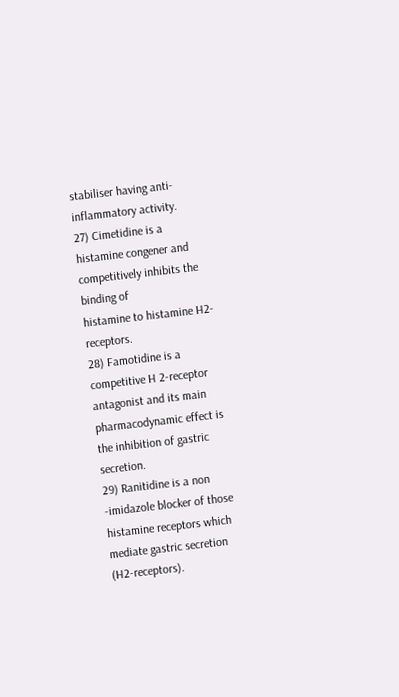stabiliser having anti-inflammatory activity.
27) Cimetidine is a histamine congener and competitively inhibits the binding of
histamine to histamine H2-receptors.
28) Famotidine is a competitive H 2-receptor antagonist and its main
pharmacodynamic effect is the inhibition of gastric secretion.
29) Ranitidine is a non -imidazole blocker of those histamine receptors which mediate gastric secretion (H2-receptors).